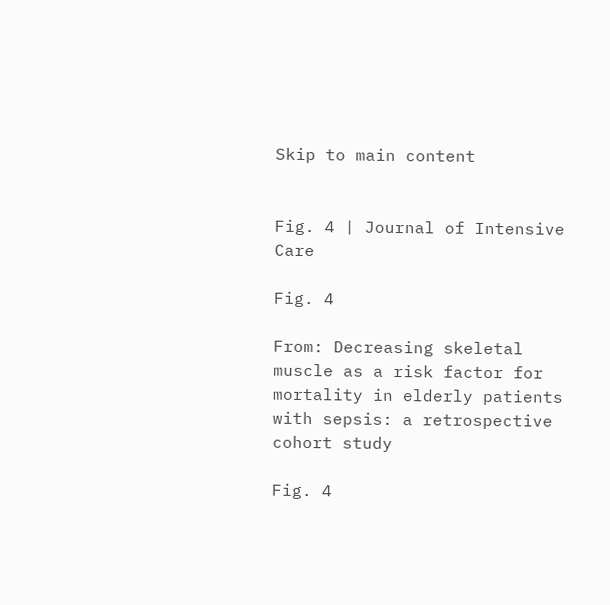Skip to main content


Fig. 4 | Journal of Intensive Care

Fig. 4

From: Decreasing skeletal muscle as a risk factor for mortality in elderly patients with sepsis: a retrospective cohort study

Fig. 4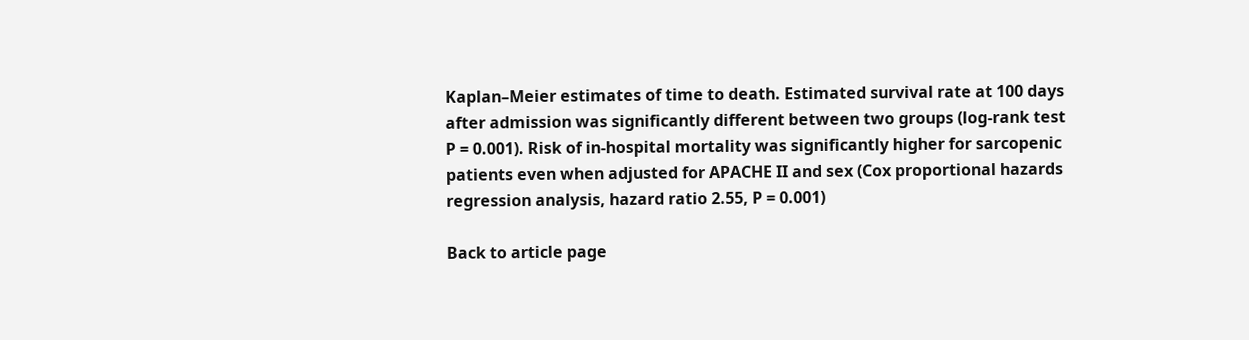Kaplan–Meier estimates of time to death. Estimated survival rate at 100 days after admission was significantly different between two groups (log-rank test P = 0.001). Risk of in-hospital mortality was significantly higher for sarcopenic patients even when adjusted for APACHE II and sex (Cox proportional hazards regression analysis, hazard ratio 2.55, P = 0.001)

Back to article page